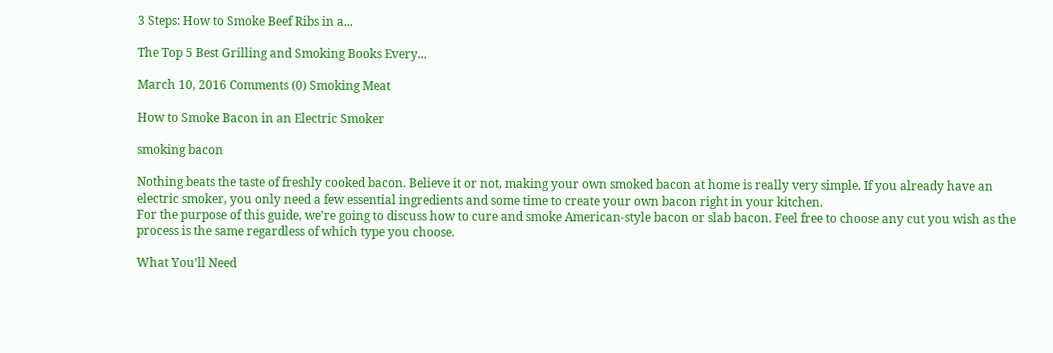3 Steps: How to Smoke Beef Ribs in a...

The Top 5 Best Grilling and Smoking Books Every...

March 10, 2016 Comments (0) Smoking Meat

How to Smoke Bacon in an Electric Smoker

smoking bacon

Nothing beats the taste of freshly cooked bacon. Believe it or not, making your own smoked bacon at home is really very simple. If you already have an electric smoker, you only need a few essential ingredients and some time to create your own bacon right in your kitchen.
For the purpose of this guide, we’re going to discuss how to cure and smoke American-style bacon or slab bacon. Feel free to choose any cut you wish as the process is the same regardless of which type you choose.

What You’ll Need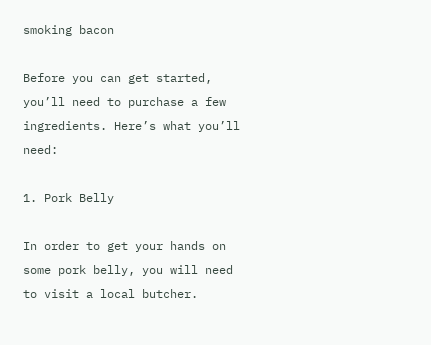smoking bacon

Before you can get started, you’ll need to purchase a few ingredients. Here’s what you’ll need:

1. Pork Belly

In order to get your hands on some pork belly, you will need to visit a local butcher.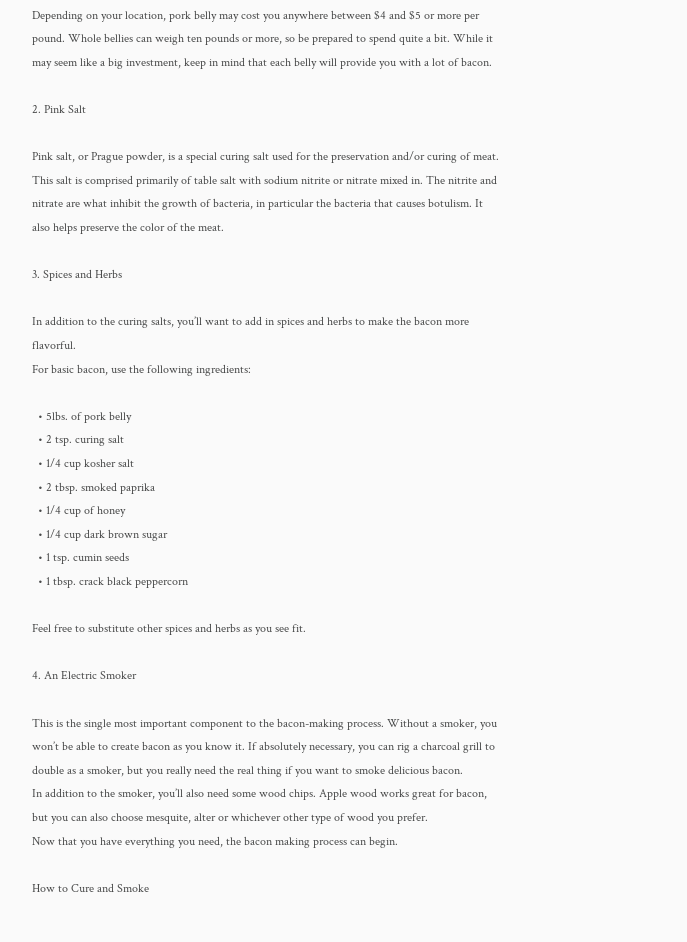Depending on your location, pork belly may cost you anywhere between $4 and $5 or more per pound. Whole bellies can weigh ten pounds or more, so be prepared to spend quite a bit. While it may seem like a big investment, keep in mind that each belly will provide you with a lot of bacon.

2. Pink Salt

Pink salt, or Prague powder, is a special curing salt used for the preservation and/or curing of meat. This salt is comprised primarily of table salt with sodium nitrite or nitrate mixed in. The nitrite and nitrate are what inhibit the growth of bacteria, in particular the bacteria that causes botulism. It also helps preserve the color of the meat.

3. Spices and Herbs

In addition to the curing salts, you’ll want to add in spices and herbs to make the bacon more flavorful.
For basic bacon, use the following ingredients:

  • 5lbs. of pork belly
  • 2 tsp. curing salt
  • 1/4 cup kosher salt
  • 2 tbsp. smoked paprika
  • 1/4 cup of honey
  • 1/4 cup dark brown sugar
  • 1 tsp. cumin seeds
  • 1 tbsp. crack black peppercorn

Feel free to substitute other spices and herbs as you see fit.

4. An Electric Smoker

This is the single most important component to the bacon-making process. Without a smoker, you won’t be able to create bacon as you know it. If absolutely necessary, you can rig a charcoal grill to double as a smoker, but you really need the real thing if you want to smoke delicious bacon.
In addition to the smoker, you’ll also need some wood chips. Apple wood works great for bacon, but you can also choose mesquite, alter or whichever other type of wood you prefer.
Now that you have everything you need, the bacon making process can begin.

How to Cure and Smoke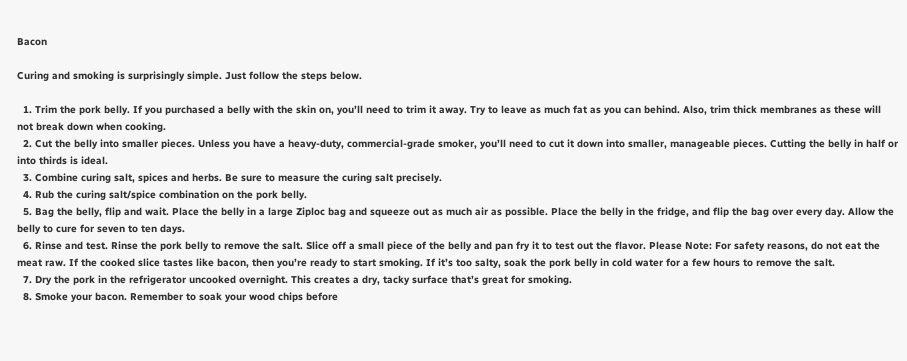Bacon

Curing and smoking is surprisingly simple. Just follow the steps below.

  1. Trim the pork belly. If you purchased a belly with the skin on, you’ll need to trim it away. Try to leave as much fat as you can behind. Also, trim thick membranes as these will not break down when cooking.
  2. Cut the belly into smaller pieces. Unless you have a heavy-duty, commercial-grade smoker, you’ll need to cut it down into smaller, manageable pieces. Cutting the belly in half or into thirds is ideal.
  3. Combine curing salt, spices and herbs. Be sure to measure the curing salt precisely.
  4. Rub the curing salt/spice combination on the pork belly.
  5. Bag the belly, flip and wait. Place the belly in a large Ziploc bag and squeeze out as much air as possible. Place the belly in the fridge, and flip the bag over every day. Allow the belly to cure for seven to ten days.
  6. Rinse and test. Rinse the pork belly to remove the salt. Slice off a small piece of the belly and pan fry it to test out the flavor. Please Note: For safety reasons, do not eat the meat raw. If the cooked slice tastes like bacon, then you’re ready to start smoking. If it’s too salty, soak the pork belly in cold water for a few hours to remove the salt.
  7. Dry the pork in the refrigerator uncooked overnight. This creates a dry, tacky surface that’s great for smoking.
  8. Smoke your bacon. Remember to soak your wood chips before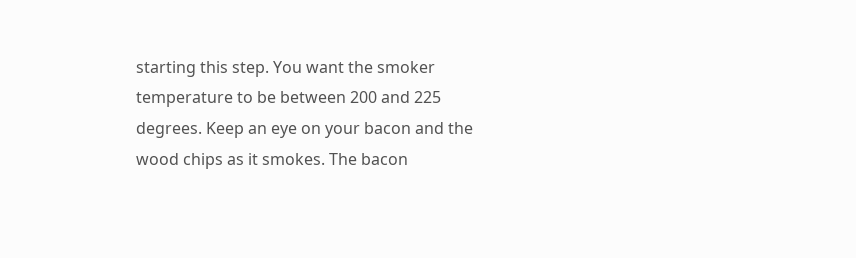starting this step. You want the smoker temperature to be between 200 and 225 degrees. Keep an eye on your bacon and the wood chips as it smokes. The bacon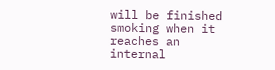will be finished smoking when it reaches an internal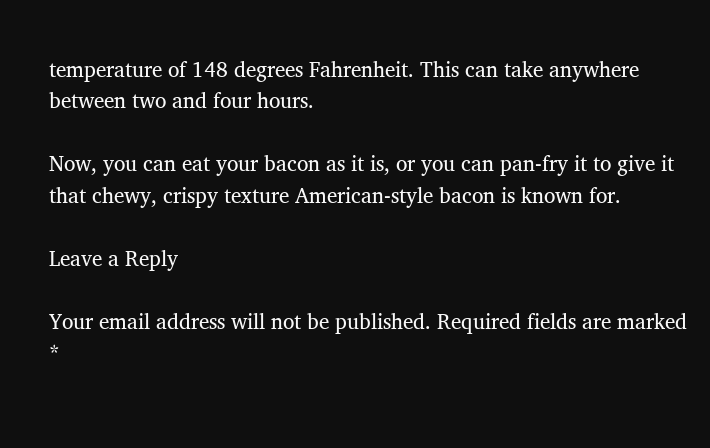temperature of 148 degrees Fahrenheit. This can take anywhere between two and four hours.

Now, you can eat your bacon as it is, or you can pan-fry it to give it that chewy, crispy texture American-style bacon is known for.

Leave a Reply

Your email address will not be published. Required fields are marked *